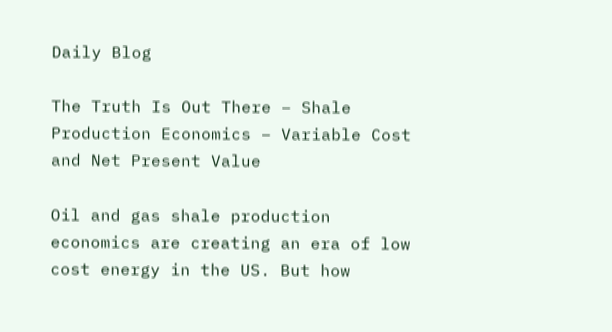Daily Blog

The Truth Is Out There – Shale Production Economics – Variable Cost and Net Present Value

Oil and gas shale production economics are creating an era of low cost energy in the US. But how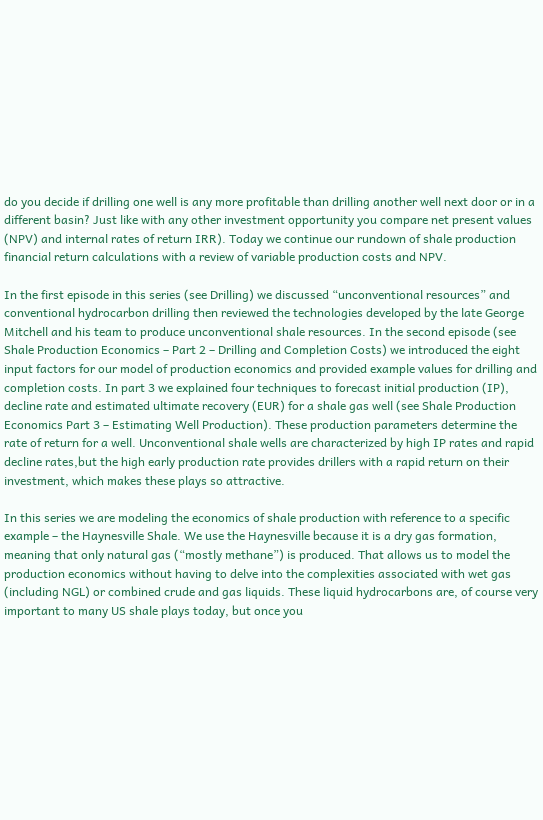do you decide if drilling one well is any more profitable than drilling another well next door or in a different basin? Just like with any other investment opportunity you compare net present values (NPV) and internal rates of return IRR). Today we continue our rundown of shale production financial return calculations with a review of variable production costs and NPV.

In the first episode in this series (see Drilling) we discussed “unconventional resources” and conventional hydrocarbon drilling then reviewed the technologies developed by the late George Mitchell and his team to produce unconventional shale resources. In the second episode (see Shale Production Economics – Part 2 – Drilling and Completion Costs) we introduced the eight input factors for our model of production economics and provided example values for drilling and completion costs. In part 3 we explained four techniques to forecast initial production (IP), decline rate and estimated ultimate recovery (EUR) for a shale gas well (see Shale Production Economics Part 3 – Estimating Well Production). These production parameters determine the rate of return for a well. Unconventional shale wells are characterized by high IP rates and rapid decline rates,but the high early production rate provides drillers with a rapid return on their investment, which makes these plays so attractive.

In this series we are modeling the economics of shale production with reference to a specific example – the Haynesville Shale. We use the Haynesville because it is a dry gas formation, meaning that only natural gas (“mostly methane”) is produced. That allows us to model the production economics without having to delve into the complexities associated with wet gas (including NGL) or combined crude and gas liquids. These liquid hydrocarbons are, of course very important to many US shale plays today, but once you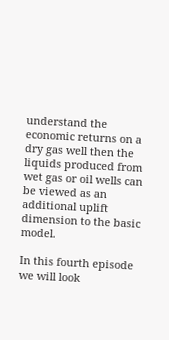understand the economic returns on a dry gas well then the liquids produced from wet gas or oil wells can be viewed as an additional uplift dimension to the basic model.

In this fourth episode we will look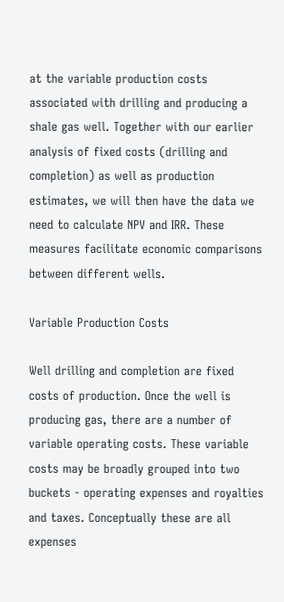at the variable production costs associated with drilling and producing a shale gas well. Together with our earlier analysis of fixed costs (drilling and completion) as well as production estimates, we will then have the data we need to calculate NPV and IRR. These measures facilitate economic comparisons between different wells.

Variable Production Costs

Well drilling and completion are fixed costs of production. Once the well is producing gas, there are a number of variable operating costs. These variable costs may be broadly grouped into two buckets - operating expenses and royalties and taxes. Conceptually these are all expenses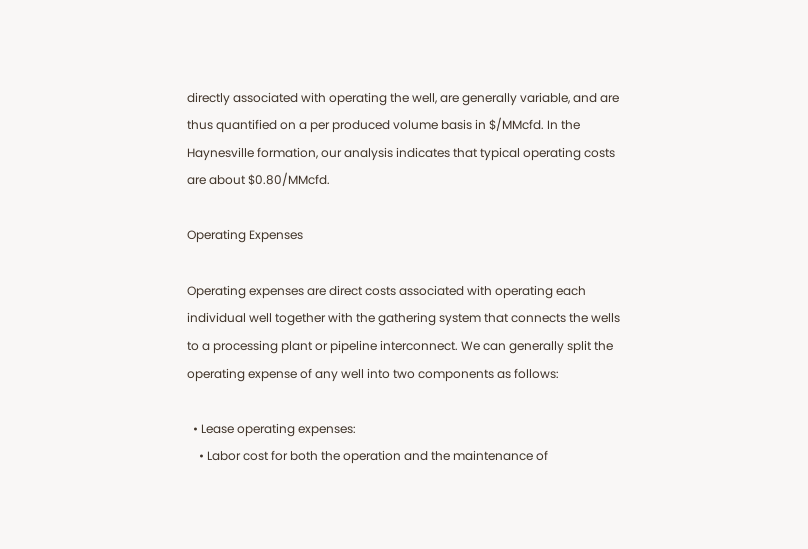directly associated with operating the well, are generally variable, and are thus quantified on a per produced volume basis in $/MMcfd. In the Haynesville formation, our analysis indicates that typical operating costs are about $0.80/MMcfd.

Operating Expenses

Operating expenses are direct costs associated with operating each individual well together with the gathering system that connects the wells to a processing plant or pipeline interconnect. We can generally split the operating expense of any well into two components as follows:

  • Lease operating expenses:
    • Labor cost for both the operation and the maintenance of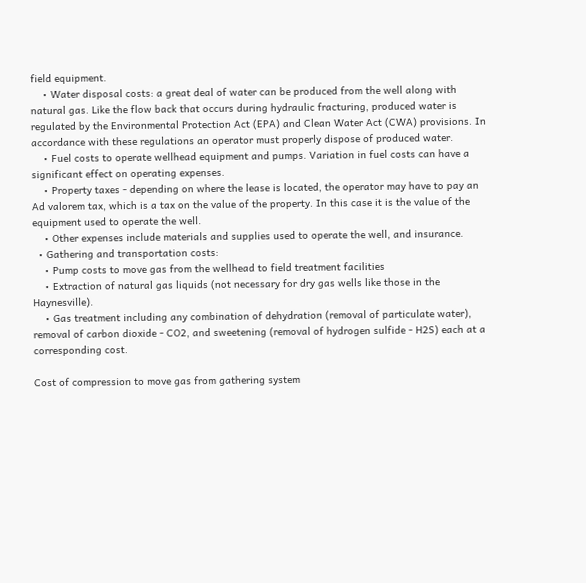field equipment.
    • Water disposal costs: a great deal of water can be produced from the well along with natural gas. Like the flow back that occurs during hydraulic fracturing, produced water is regulated by the Environmental Protection Act (EPA) and Clean Water Act (CWA) provisions. In accordance with these regulations an operator must properly dispose of produced water.
    • Fuel costs to operate wellhead equipment and pumps. Variation in fuel costs can have a significant effect on operating expenses.
    • Property taxes - depending on where the lease is located, the operator may have to pay an Ad valorem tax, which is a tax on the value of the property. In this case it is the value of the equipment used to operate the well.
    • Other expenses include materials and supplies used to operate the well, and insurance.
  • Gathering and transportation costs:
    • Pump costs to move gas from the wellhead to field treatment facilities
    • Extraction of natural gas liquids (not necessary for dry gas wells like those in the Haynesville).
    • Gas treatment including any combination of dehydration (removal of particulate water), removal of carbon dioxide - CO2, and sweetening (removal of hydrogen sulfide - H2S) each at a corresponding cost.

Cost of compression to move gas from gathering system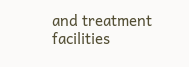and treatment facilities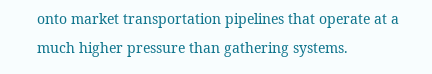onto market transportation pipelines that operate at a much higher pressure than gathering systems.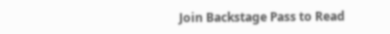Join Backstage Pass to Read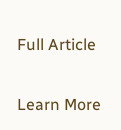Full Article

Learn More